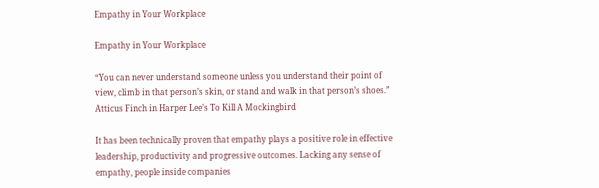Empathy in Your Workplace

Empathy in Your Workplace

“You can never understand someone unless you understand their point of view, climb in that person’s skin, or stand and walk in that person’s shoes.” Atticus Finch in Harper Lee’s To Kill A Mockingbird

It has been technically proven that empathy plays a positive role in effective leadership, productivity and progressive outcomes. Lacking any sense of empathy, people inside companies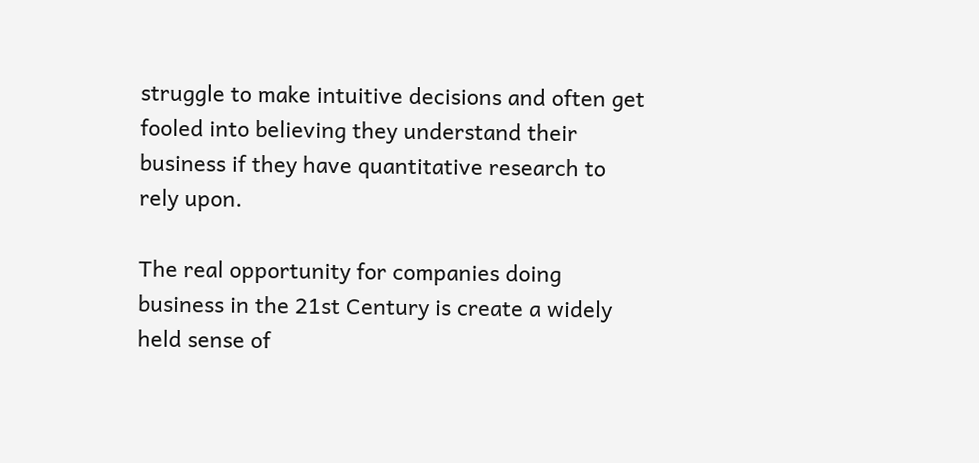struggle to make intuitive decisions and often get fooled into believing they understand their business if they have quantitative research to rely upon.

The real opportunity for companies doing business in the 21st Century is create a widely held sense of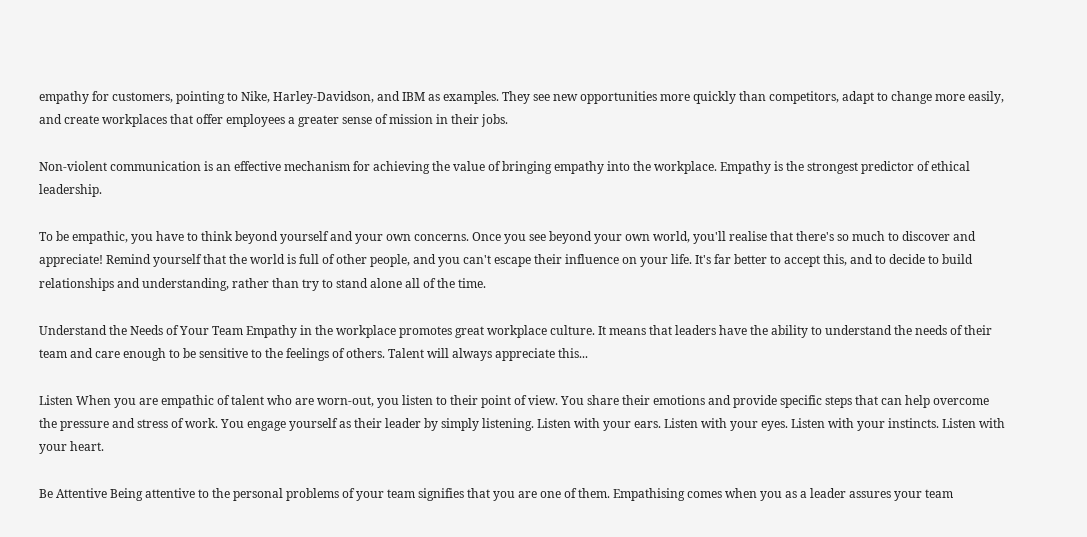empathy for customers, pointing to Nike, Harley-Davidson, and IBM as examples. They see new opportunities more quickly than competitors, adapt to change more easily, and create workplaces that offer employees a greater sense of mission in their jobs.

Non-violent communication is an effective mechanism for achieving the value of bringing empathy into the workplace. Empathy is the strongest predictor of ethical leadership.

To be empathic, you have to think beyond yourself and your own concerns. Once you see beyond your own world, you'll realise that there's so much to discover and appreciate! Remind yourself that the world is full of other people, and you can't escape their influence on your life. It's far better to accept this, and to decide to build relationships and understanding, rather than try to stand alone all of the time.

Understand the Needs of Your Team Empathy in the workplace promotes great workplace culture. It means that leaders have the ability to understand the needs of their team and care enough to be sensitive to the feelings of others. Talent will always appreciate this...

Listen When you are empathic of talent who are worn-out, you listen to their point of view. You share their emotions and provide specific steps that can help overcome the pressure and stress of work. You engage yourself as their leader by simply listening. Listen with your ears. Listen with your eyes. Listen with your instincts. Listen with your heart.

Be Attentive Being attentive to the personal problems of your team signifies that you are one of them. Empathising comes when you as a leader assures your team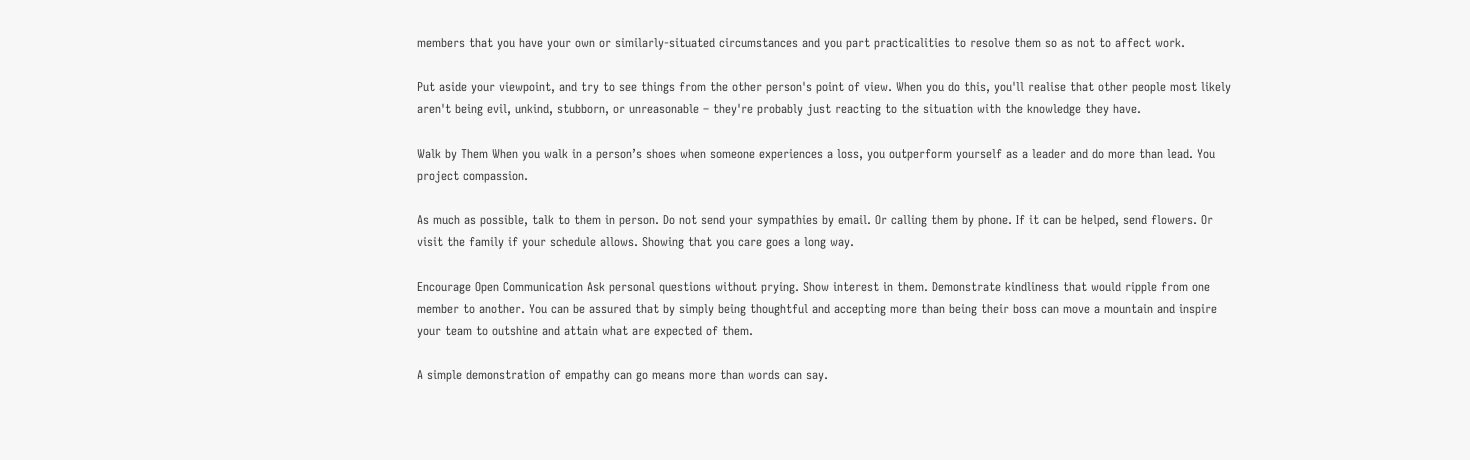members that you have your own or similarly-situated circumstances and you part practicalities to resolve them so as not to affect work.

Put aside your viewpoint, and try to see things from the other person's point of view. When you do this, you'll realise that other people most likely aren't being evil, unkind, stubborn, or unreasonable – they're probably just reacting to the situation with the knowledge they have.

Walk by Them When you walk in a person’s shoes when someone experiences a loss, you outperform yourself as a leader and do more than lead. You project compassion.

As much as possible, talk to them in person. Do not send your sympathies by email. Or calling them by phone. If it can be helped, send flowers. Or visit the family if your schedule allows. Showing that you care goes a long way.

Encourage Open Communication Ask personal questions without prying. Show interest in them. Demonstrate kindliness that would ripple from one member to another. You can be assured that by simply being thoughtful and accepting more than being their boss can move a mountain and inspire your team to outshine and attain what are expected of them.

A simple demonstration of empathy can go means more than words can say.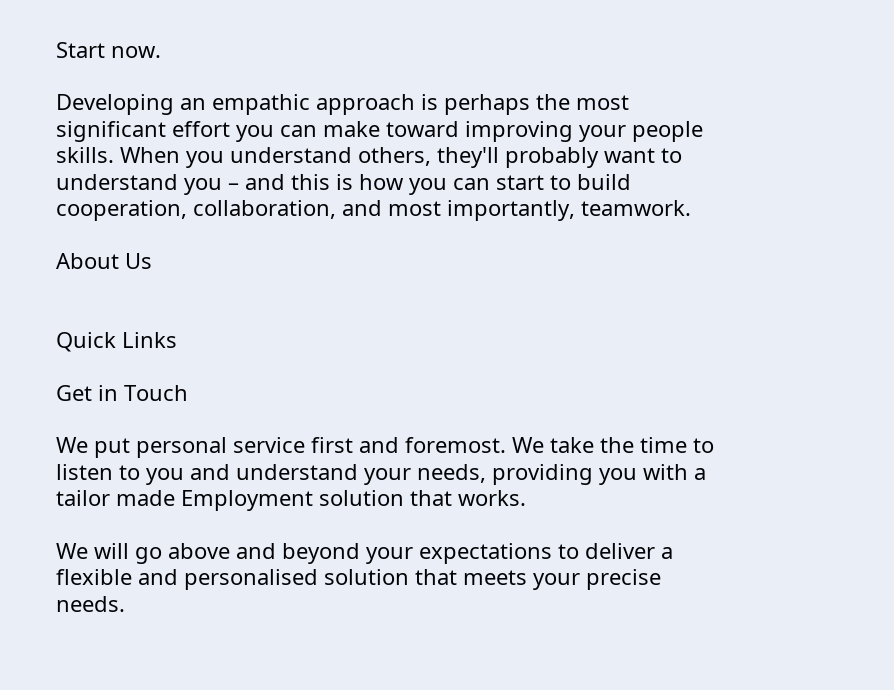Start now.

Developing an empathic approach is perhaps the most significant effort you can make toward improving your people skills. When you understand others, they'll probably want to understand you – and this is how you can start to build cooperation, collaboration, and most importantly, teamwork.

About Us


Quick Links

Get in Touch

We put personal service first and foremost. We take the time to listen to you and understand your needs, providing you with a tailor made Employment solution that works.

We will go above and beyond your expectations to deliver a flexible and personalised solution that meets your precise needs.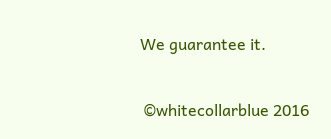We guarantee it.


 ©whitecollarblue 2016